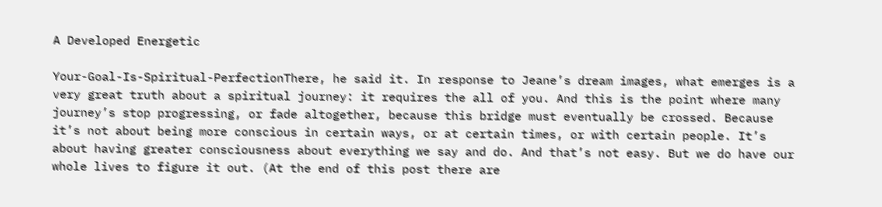A Developed Energetic

Your-Goal-Is-Spiritual-PerfectionThere, he said it. In response to Jeane’s dream images, what emerges is a very great truth about a spiritual journey: it requires the all of you. And this is the point where many journey’s stop progressing, or fade altogether, because this bridge must eventually be crossed. Because it’s not about being more conscious in certain ways, or at certain times, or with certain people. It’s about having greater consciousness about everything we say and do. And that’s not easy. But we do have our whole lives to figure it out. (At the end of this post there are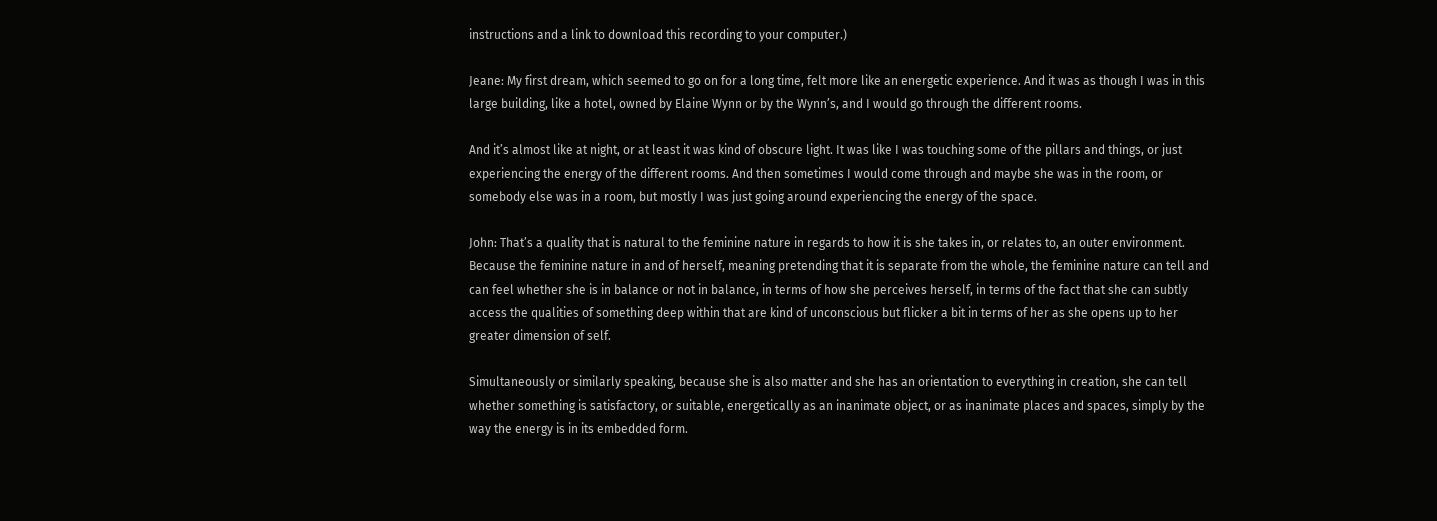instructions and a link to download this recording to your computer.)

Jeane: My first dream, which seemed to go on for a long time, felt more like an energetic experience. And it was as though I was in this large building, like a hotel, owned by Elaine Wynn or by the Wynn’s, and I would go through the different rooms.

And it’s almost like at night, or at least it was kind of obscure light. It was like I was touching some of the pillars and things, or just experiencing the energy of the different rooms. And then sometimes I would come through and maybe she was in the room, or somebody else was in a room, but mostly I was just going around experiencing the energy of the space.

John: That’s a quality that is natural to the feminine nature in regards to how it is she takes in, or relates to, an outer environment. Because the feminine nature in and of herself, meaning pretending that it is separate from the whole, the feminine nature can tell and can feel whether she is in balance or not in balance, in terms of how she perceives herself, in terms of the fact that she can subtly access the qualities of something deep within that are kind of unconscious but flicker a bit in terms of her as she opens up to her greater dimension of self.

Simultaneously or similarly speaking, because she is also matter and she has an orientation to everything in creation, she can tell whether something is satisfactory, or suitable, energetically as an inanimate object, or as inanimate places and spaces, simply by the way the energy is in its embedded form.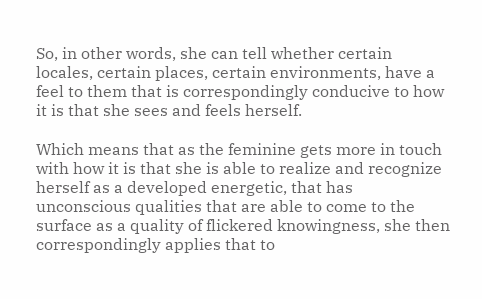So, in other words, she can tell whether certain locales, certain places, certain environments, have a feel to them that is correspondingly conducive to how it is that she sees and feels herself.

Which means that as the feminine gets more in touch with how it is that she is able to realize and recognize herself as a developed energetic, that has unconscious qualities that are able to come to the surface as a quality of flickered knowingness, she then correspondingly applies that to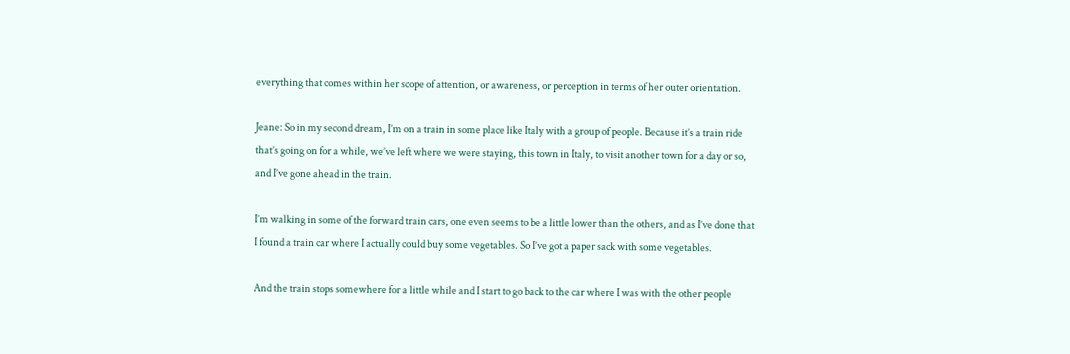everything that comes within her scope of attention, or awareness, or perception in terms of her outer orientation.

Jeane: So in my second dream, I’m on a train in some place like Italy with a group of people. Because it’s a train ride that’s going on for a while, we’ve left where we were staying, this town in Italy, to visit another town for a day or so, and I’ve gone ahead in the train.

I’m walking in some of the forward train cars, one even seems to be a little lower than the others, and as I’ve done that I found a train car where I actually could buy some vegetables. So I’ve got a paper sack with some vegetables.

And the train stops somewhere for a little while and I start to go back to the car where I was with the other people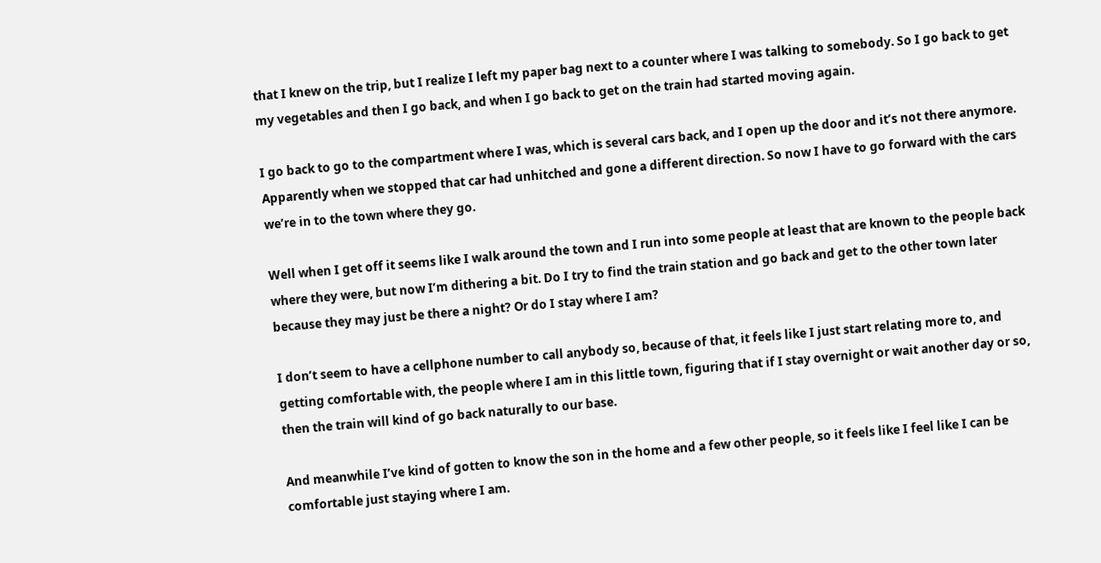that I knew on the trip, but I realize I left my paper bag next to a counter where I was talking to somebody. So I go back to get my vegetables and then I go back, and when I go back to get on the train had started moving again.

I go back to go to the compartment where I was, which is several cars back, and I open up the door and it’s not there anymore. Apparently when we stopped that car had unhitched and gone a different direction. So now I have to go forward with the cars we’re in to the town where they go.

Well when I get off it seems like I walk around the town and I run into some people at least that are known to the people back where they were, but now I’m dithering a bit. Do I try to find the train station and go back and get to the other town later because they may just be there a night? Or do I stay where I am?

I don’t seem to have a cellphone number to call anybody so, because of that, it feels like I just start relating more to, and getting comfortable with, the people where I am in this little town, figuring that if I stay overnight or wait another day or so, then the train will kind of go back naturally to our base.

And meanwhile I’ve kind of gotten to know the son in the home and a few other people, so it feels like I feel like I can be comfortable just staying where I am.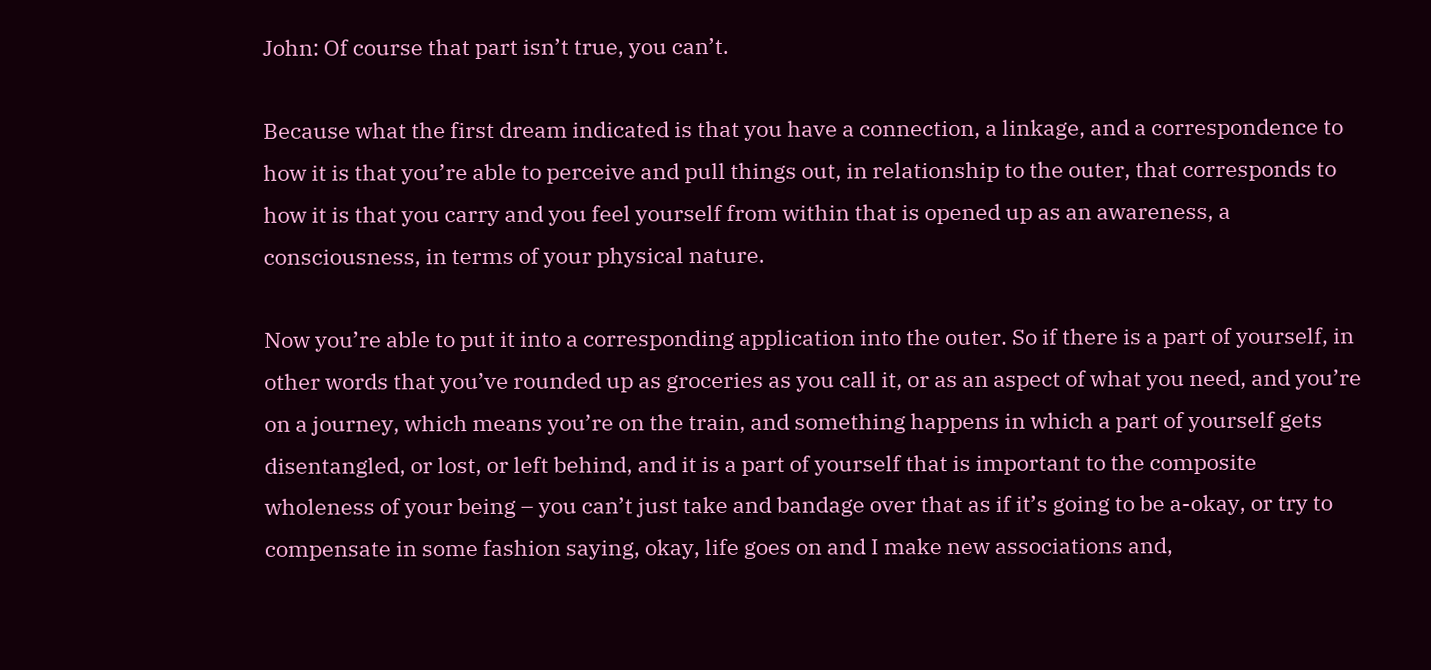John: Of course that part isn’t true, you can’t.

Because what the first dream indicated is that you have a connection, a linkage, and a correspondence to how it is that you’re able to perceive and pull things out, in relationship to the outer, that corresponds to how it is that you carry and you feel yourself from within that is opened up as an awareness, a consciousness, in terms of your physical nature.

Now you’re able to put it into a corresponding application into the outer. So if there is a part of yourself, in other words that you’ve rounded up as groceries as you call it, or as an aspect of what you need, and you’re on a journey, which means you’re on the train, and something happens in which a part of yourself gets disentangled, or lost, or left behind, and it is a part of yourself that is important to the composite wholeness of your being – you can’t just take and bandage over that as if it’s going to be a-okay, or try to compensate in some fashion saying, okay, life goes on and I make new associations and,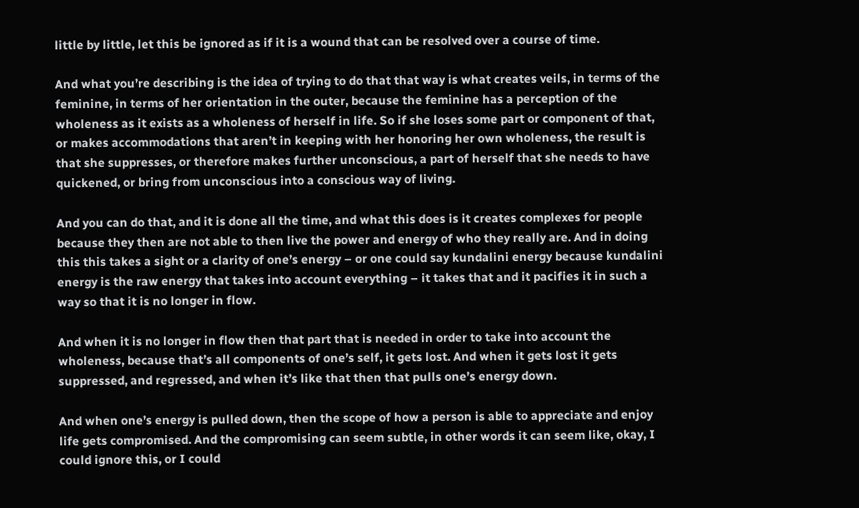little by little, let this be ignored as if it is a wound that can be resolved over a course of time.

And what you’re describing is the idea of trying to do that that way is what creates veils, in terms of the feminine, in terms of her orientation in the outer, because the feminine has a perception of the wholeness as it exists as a wholeness of herself in life. So if she loses some part or component of that, or makes accommodations that aren’t in keeping with her honoring her own wholeness, the result is that she suppresses, or therefore makes further unconscious, a part of herself that she needs to have quickened, or bring from unconscious into a conscious way of living.

And you can do that, and it is done all the time, and what this does is it creates complexes for people because they then are not able to then live the power and energy of who they really are. And in doing this this takes a sight or a clarity of one’s energy – or one could say kundalini energy because kundalini energy is the raw energy that takes into account everything – it takes that and it pacifies it in such a way so that it is no longer in flow.

And when it is no longer in flow then that part that is needed in order to take into account the wholeness, because that’s all components of one’s self, it gets lost. And when it gets lost it gets suppressed, and regressed, and when it’s like that then that pulls one’s energy down.

And when one’s energy is pulled down, then the scope of how a person is able to appreciate and enjoy life gets compromised. And the compromising can seem subtle, in other words it can seem like, okay, I could ignore this, or I could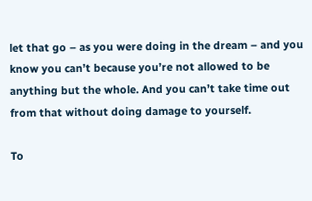let that go – as you were doing in the dream – and you know you can’t because you’re not allowed to be anything but the whole. And you can’t take time out from that without doing damage to yourself.

To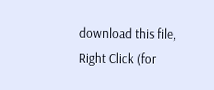download this file, Right Click (for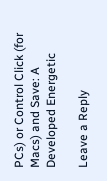PCs) or Control Click (for Macs) and Save: A Developed Energetic

Leave a Reply